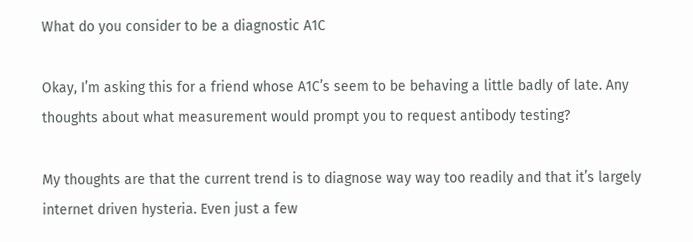What do you consider to be a diagnostic A1C

Okay, I’m asking this for a friend whose A1C’s seem to be behaving a little badly of late. Any thoughts about what measurement would prompt you to request antibody testing?

My thoughts are that the current trend is to diagnose way way too readily and that it’s largely internet driven hysteria. Even just a few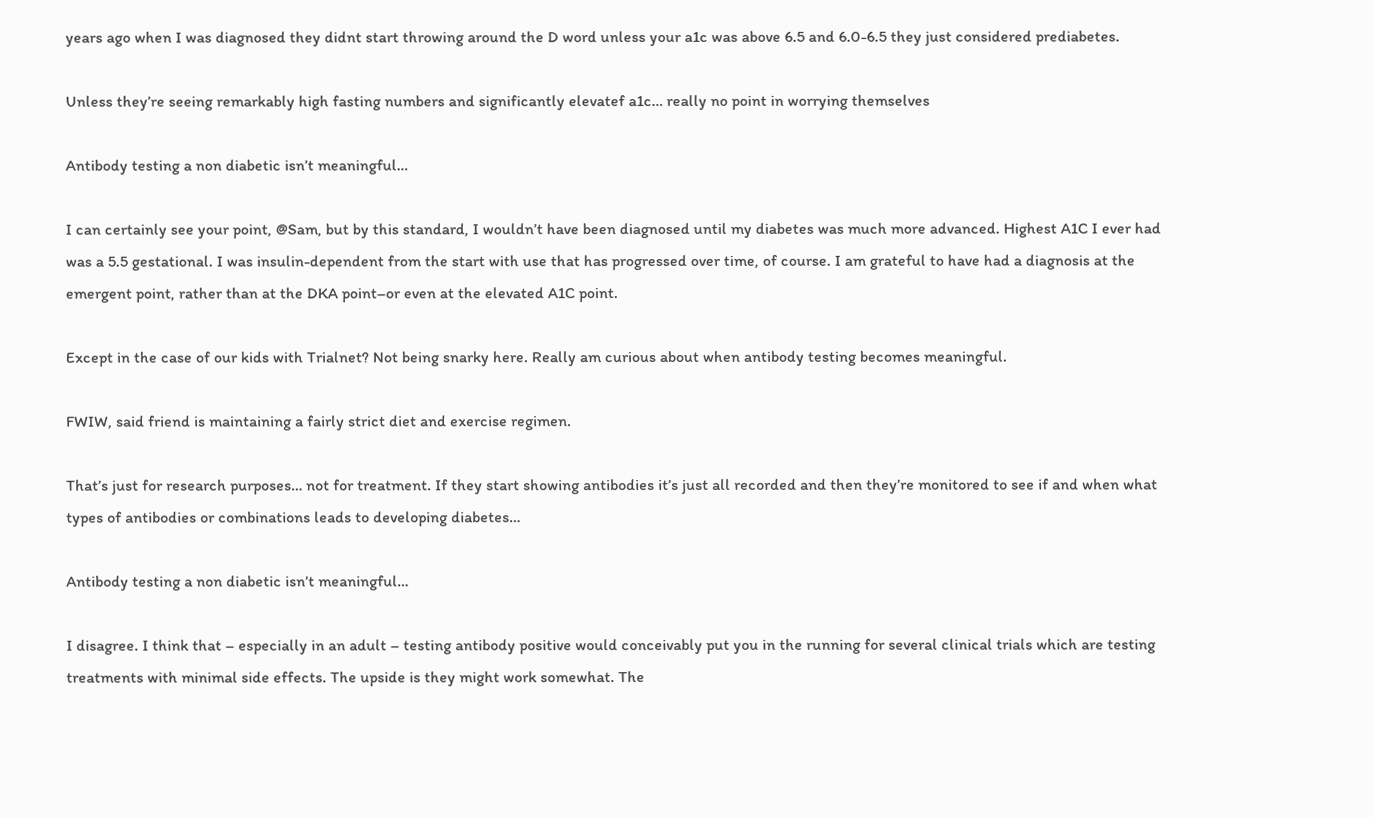years ago when I was diagnosed they didnt start throwing around the D word unless your a1c was above 6.5 and 6.0-6.5 they just considered prediabetes.

Unless they’re seeing remarkably high fasting numbers and significantly elevatef a1c… really no point in worrying themselves

Antibody testing a non diabetic isn’t meaningful…

I can certainly see your point, @Sam, but by this standard, I wouldn’t have been diagnosed until my diabetes was much more advanced. Highest A1C I ever had was a 5.5 gestational. I was insulin-dependent from the start with use that has progressed over time, of course. I am grateful to have had a diagnosis at the emergent point, rather than at the DKA point–or even at the elevated A1C point.

Except in the case of our kids with Trialnet? Not being snarky here. Really am curious about when antibody testing becomes meaningful.

FWIW, said friend is maintaining a fairly strict diet and exercise regimen.

That’s just for research purposes… not for treatment. If they start showing antibodies it’s just all recorded and then they’re monitored to see if and when what types of antibodies or combinations leads to developing diabetes…

Antibody testing a non diabetic isn’t meaningful…

I disagree. I think that – especially in an adult – testing antibody positive would conceivably put you in the running for several clinical trials which are testing treatments with minimal side effects. The upside is they might work somewhat. The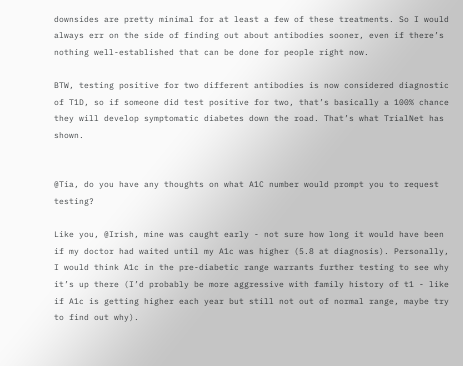downsides are pretty minimal for at least a few of these treatments. So I would always err on the side of finding out about antibodies sooner, even if there’s nothing well-established that can be done for people right now.

BTW, testing positive for two different antibodies is now considered diagnostic of T1D, so if someone did test positive for two, that’s basically a 100% chance they will develop symptomatic diabetes down the road. That’s what TrialNet has shown.


@Tia, do you have any thoughts on what A1C number would prompt you to request testing?

Like you, @Irish, mine was caught early - not sure how long it would have been if my doctor had waited until my A1c was higher (5.8 at diagnosis). Personally, I would think A1c in the pre-diabetic range warrants further testing to see why it’s up there (I’d probably be more aggressive with family history of t1 - like if A1c is getting higher each year but still not out of normal range, maybe try to find out why).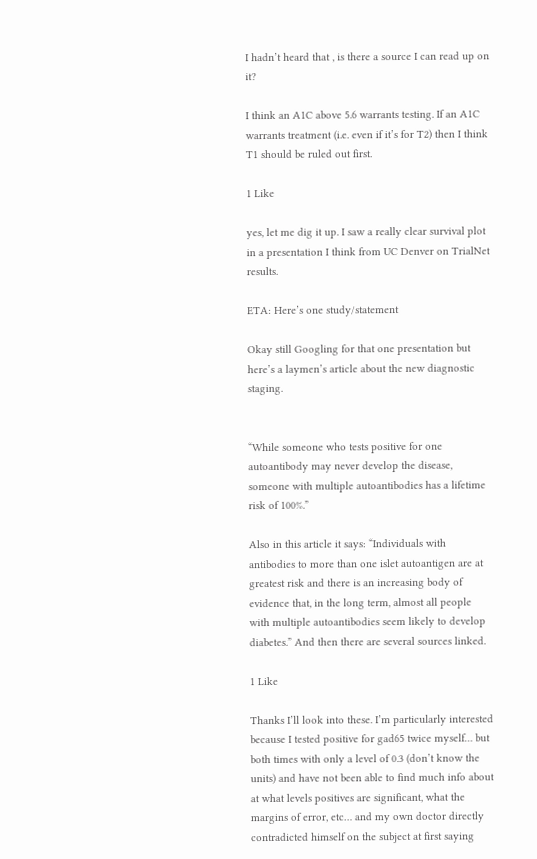I hadn’t heard that , is there a source I can read up on it?

I think an A1C above 5.6 warrants testing. If an A1C warrants treatment (i.e. even if it’s for T2) then I think T1 should be ruled out first.

1 Like

yes, let me dig it up. I saw a really clear survival plot in a presentation I think from UC Denver on TrialNet results.

ETA: Here’s one study/statement

Okay still Googling for that one presentation but here’s a laymen’s article about the new diagnostic staging.


“While someone who tests positive for one autoantibody may never develop the disease, someone with multiple autoantibodies has a lifetime risk of 100%.”

Also in this article it says: “Individuals with antibodies to more than one islet autoantigen are at greatest risk and there is an increasing body of evidence that, in the long term, almost all people with multiple autoantibodies seem likely to develop diabetes.” And then there are several sources linked.

1 Like

Thanks I’ll look into these. I’m particularly interested because I tested positive for gad65 twice myself… but both times with only a level of 0.3 (don’t know the units) and have not been able to find much info about at what levels positives are significant, what the margins of error, etc… and my own doctor directly contradicted himself on the subject at first saying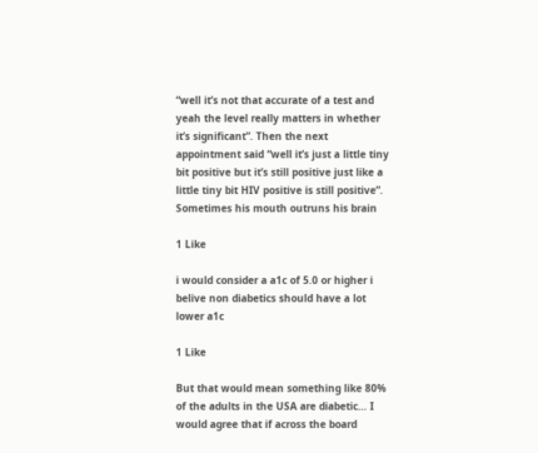“well it’s not that accurate of a test and yeah the level really matters in whether it’s significant”. Then the next appointment said “well it’s just a little tiny bit positive but it’s still positive just like a little tiny bit HIV positive is still positive”. Sometimes his mouth outruns his brain

1 Like

i would consider a a1c of 5.0 or higher i belive non diabetics should have a lot lower a1c

1 Like

But that would mean something like 80% of the adults in the USA are diabetic… I would agree that if across the board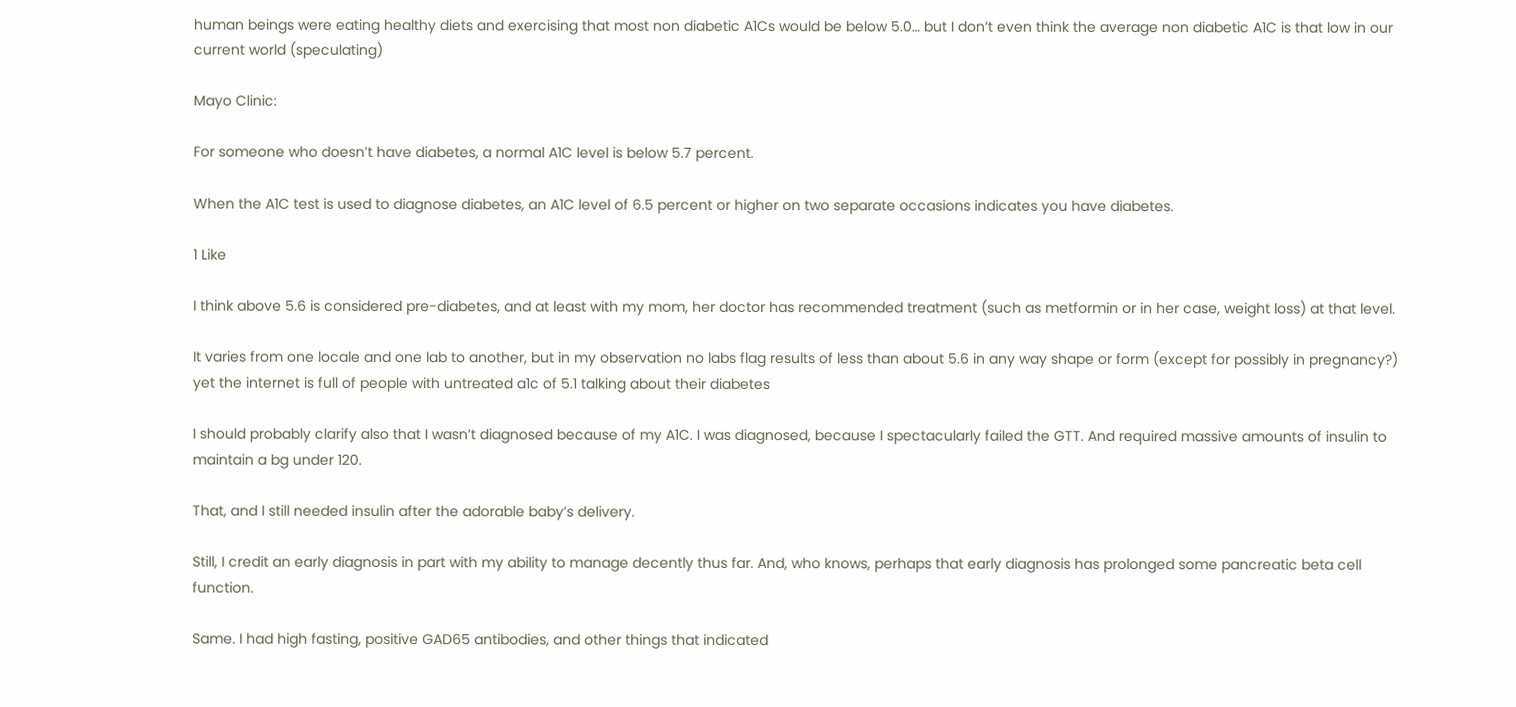human beings were eating healthy diets and exercising that most non diabetic A1Cs would be below 5.0… but I don’t even think the average non diabetic A1C is that low in our current world (speculating)

Mayo Clinic:

For someone who doesn’t have diabetes, a normal A1C level is below 5.7 percent.

When the A1C test is used to diagnose diabetes, an A1C level of 6.5 percent or higher on two separate occasions indicates you have diabetes.

1 Like

I think above 5.6 is considered pre-diabetes, and at least with my mom, her doctor has recommended treatment (such as metformin or in her case, weight loss) at that level.

It varies from one locale and one lab to another, but in my observation no labs flag results of less than about 5.6 in any way shape or form (except for possibly in pregnancy?) yet the internet is full of people with untreated a1c of 5.1 talking about their diabetes

I should probably clarify also that I wasn’t diagnosed because of my A1C. I was diagnosed, because I spectacularly failed the GTT. And required massive amounts of insulin to maintain a bg under 120.

That, and I still needed insulin after the adorable baby’s delivery.

Still, I credit an early diagnosis in part with my ability to manage decently thus far. And, who knows, perhaps that early diagnosis has prolonged some pancreatic beta cell function.

Same. I had high fasting, positive GAD65 antibodies, and other things that indicated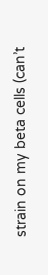strain on my beta cells (can’t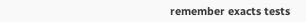remember exacts tests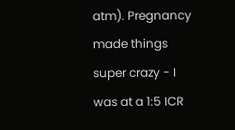atm). Pregnancy made things super crazy - I was at a 1:5 ICR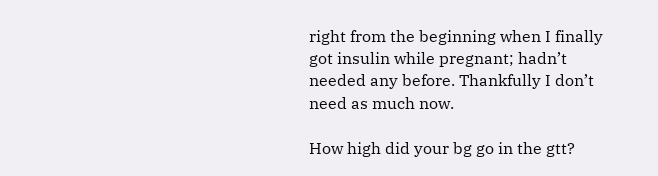right from the beginning when I finally got insulin while pregnant; hadn’t needed any before. Thankfully I don’t need as much now.

How high did your bg go in the gtt?